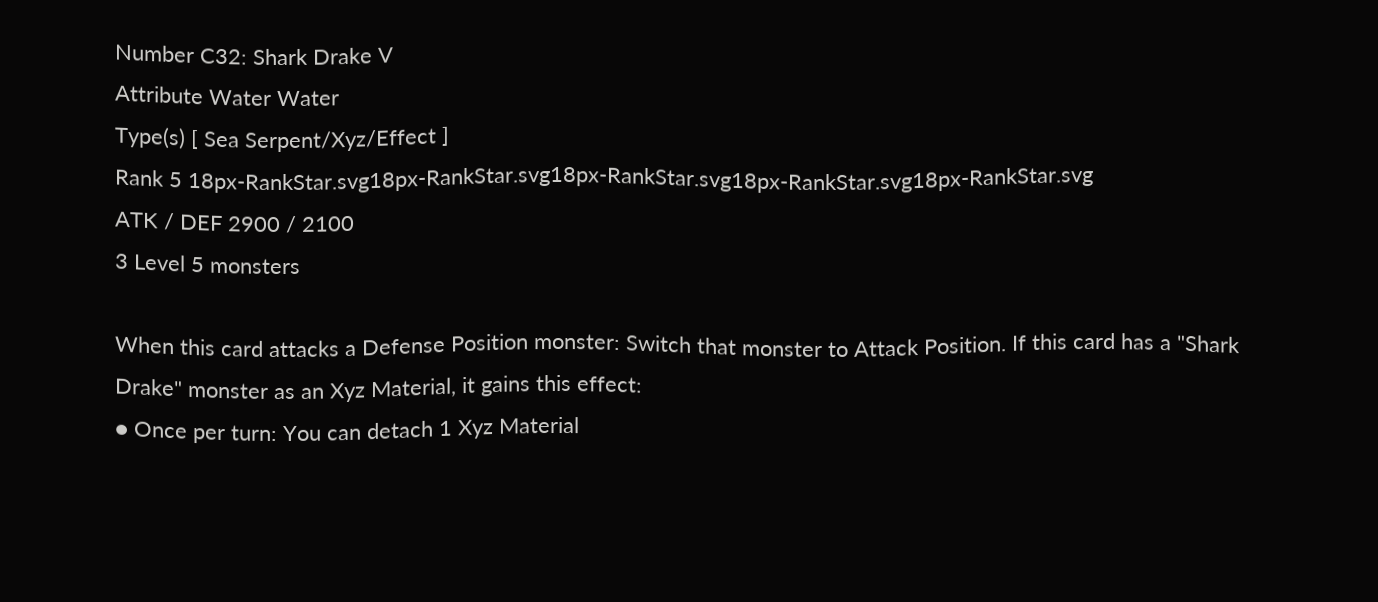Number C32: Shark Drake V
Attribute Water Water
Type(s) [ Sea Serpent/Xyz/Effect ]
Rank 5 18px-RankStar.svg18px-RankStar.svg18px-RankStar.svg18px-RankStar.svg18px-RankStar.svg
ATK / DEF 2900 / 2100
3 Level 5 monsters

When this card attacks a Defense Position monster: Switch that monster to Attack Position. If this card has a "Shark Drake" monster as an Xyz Material, it gains this effect:
● Once per turn: You can detach 1 Xyz Material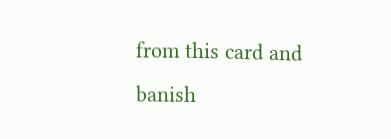from this card and banish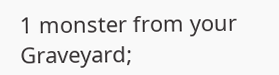1 monster from your Graveyard;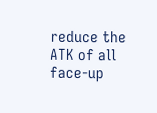reduce the ATK of all face-up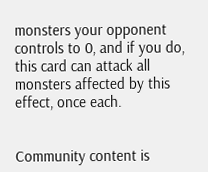monsters your opponent controls to 0, and if you do, this card can attack all monsters affected by this effect, once each.


Community content is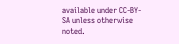available under CC-BY-SA unless otherwise noted.